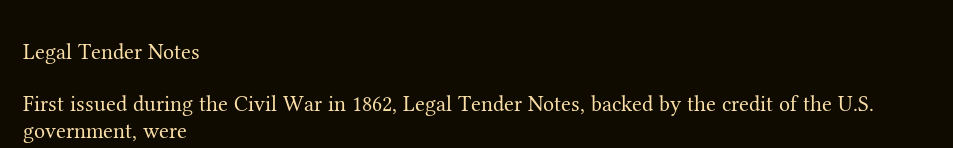Legal Tender Notes

First issued during the Civil War in 1862, Legal Tender Notes, backed by the credit of the U.S. government, were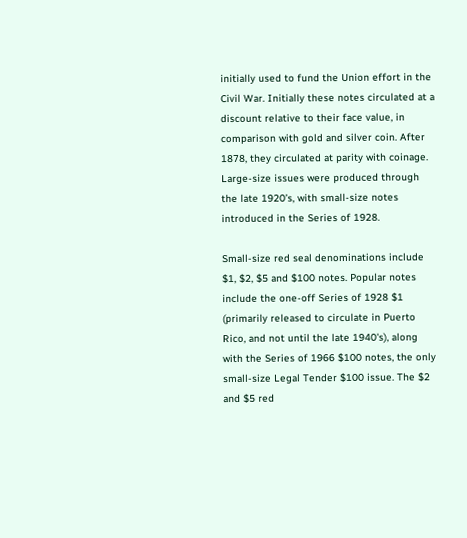initially used to fund the Union effort in the Civil War. Initially these notes circulated at a discount relative to their face value, in comparison with gold and silver coin. After 1878, they circulated at parity with coinage. Large-size issues were produced through the late 1920’s, with small-size notes introduced in the Series of 1928.

Small-size red seal denominations include $1, $2, $5 and $100 notes. Popular notes include the one-off Series of 1928 $1 (primarily released to circulate in Puerto Rico, and not until the late 1940's), along with the Series of 1966 $100 notes, the only small-size Legal Tender $100 issue. The $2 and $5 red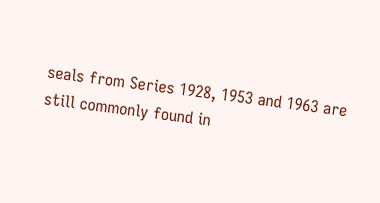seals from Series 1928, 1953 and 1963 are still commonly found in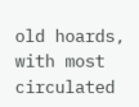old hoards, with most circulated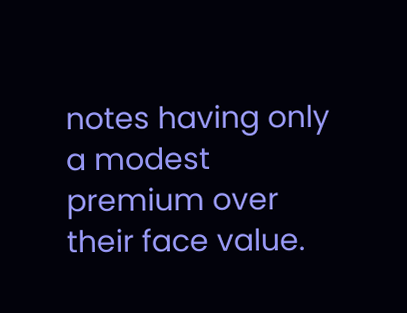notes having only a modest premium over their face value.